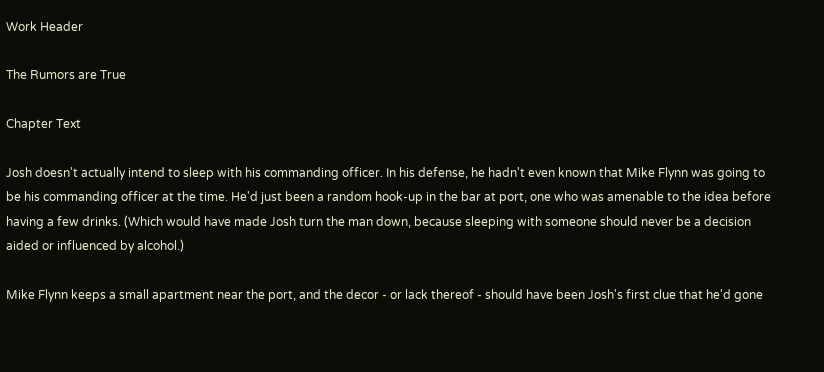Work Header

The Rumors are True

Chapter Text

Josh doesn't actually intend to sleep with his commanding officer. In his defense, he hadn't even known that Mike Flynn was going to be his commanding officer at the time. He'd just been a random hook-up in the bar at port, one who was amenable to the idea before having a few drinks. (Which would have made Josh turn the man down, because sleeping with someone should never be a decision aided or influenced by alcohol.)

Mike Flynn keeps a small apartment near the port, and the decor - or lack thereof - should have been Josh's first clue that he'd gone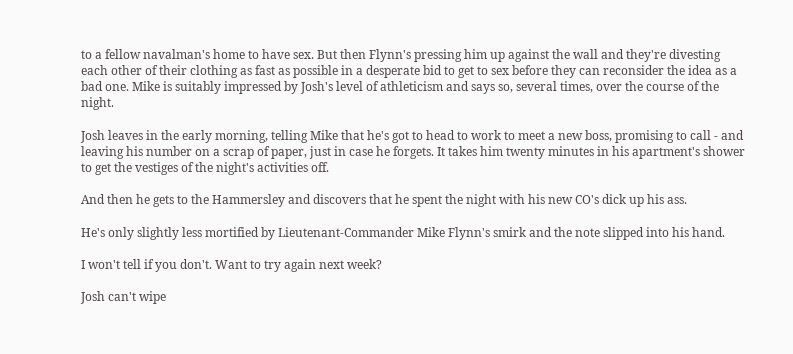to a fellow navalman's home to have sex. But then Flynn's pressing him up against the wall and they're divesting each other of their clothing as fast as possible in a desperate bid to get to sex before they can reconsider the idea as a bad one. Mike is suitably impressed by Josh's level of athleticism and says so, several times, over the course of the night.

Josh leaves in the early morning, telling Mike that he's got to head to work to meet a new boss, promising to call - and leaving his number on a scrap of paper, just in case he forgets. It takes him twenty minutes in his apartment's shower to get the vestiges of the night's activities off.

And then he gets to the Hammersley and discovers that he spent the night with his new CO's dick up his ass.

He's only slightly less mortified by Lieutenant-Commander Mike Flynn's smirk and the note slipped into his hand.

I won't tell if you don't. Want to try again next week?

Josh can't wipe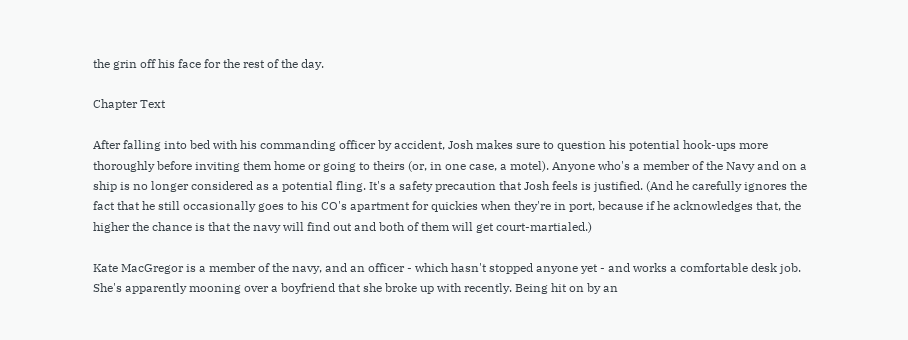the grin off his face for the rest of the day.

Chapter Text

After falling into bed with his commanding officer by accident, Josh makes sure to question his potential hook-ups more thoroughly before inviting them home or going to theirs (or, in one case, a motel). Anyone who's a member of the Navy and on a ship is no longer considered as a potential fling. It's a safety precaution that Josh feels is justified. (And he carefully ignores the fact that he still occasionally goes to his CO's apartment for quickies when they're in port, because if he acknowledges that, the higher the chance is that the navy will find out and both of them will get court-martialed.)

Kate MacGregor is a member of the navy, and an officer - which hasn't stopped anyone yet - and works a comfortable desk job. She's apparently mooning over a boyfriend that she broke up with recently. Being hit on by an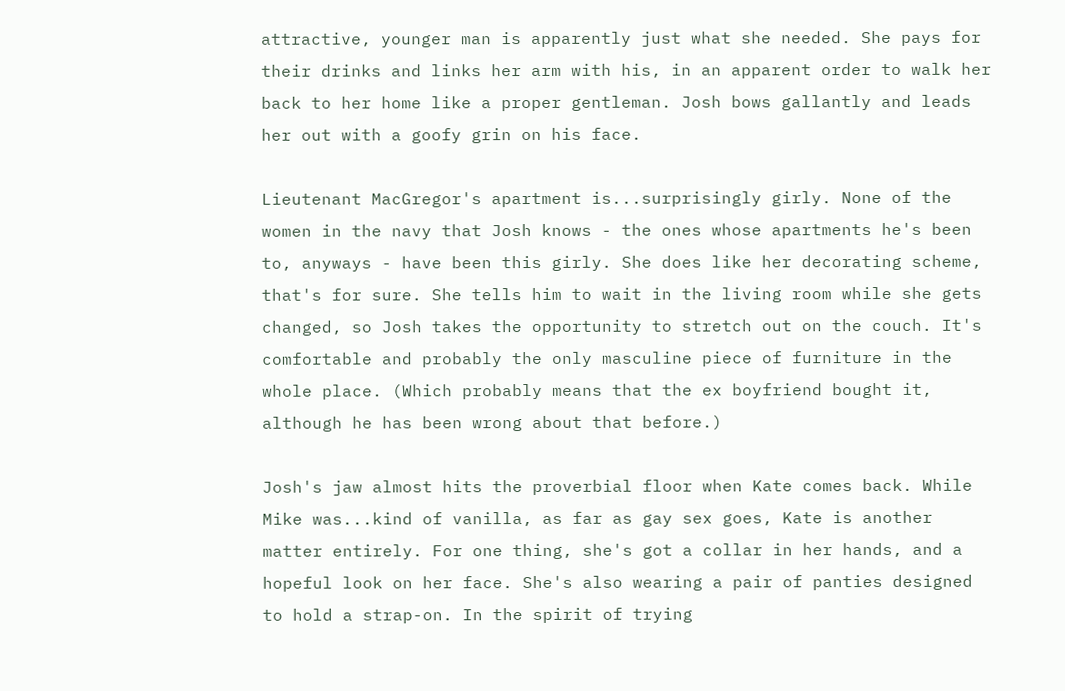attractive, younger man is apparently just what she needed. She pays for their drinks and links her arm with his, in an apparent order to walk her back to her home like a proper gentleman. Josh bows gallantly and leads her out with a goofy grin on his face.

Lieutenant MacGregor's apartment is...surprisingly girly. None of the women in the navy that Josh knows - the ones whose apartments he's been to, anyways - have been this girly. She does like her decorating scheme, that's for sure. She tells him to wait in the living room while she gets changed, so Josh takes the opportunity to stretch out on the couch. It's comfortable and probably the only masculine piece of furniture in the whole place. (Which probably means that the ex boyfriend bought it, although he has been wrong about that before.)

Josh's jaw almost hits the proverbial floor when Kate comes back. While Mike was...kind of vanilla, as far as gay sex goes, Kate is another matter entirely. For one thing, she's got a collar in her hands, and a hopeful look on her face. She's also wearing a pair of panties designed to hold a strap-on. In the spirit of trying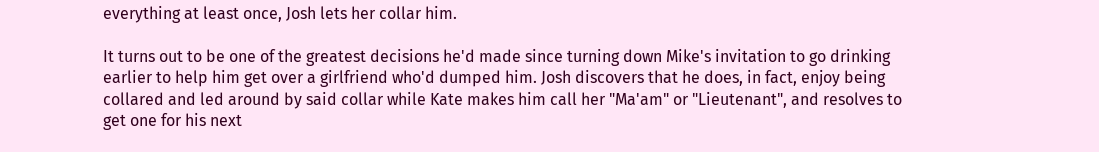everything at least once, Josh lets her collar him.

It turns out to be one of the greatest decisions he'd made since turning down Mike's invitation to go drinking earlier to help him get over a girlfriend who'd dumped him. Josh discovers that he does, in fact, enjoy being collared and led around by said collar while Kate makes him call her "Ma'am" or "Lieutenant", and resolves to get one for his next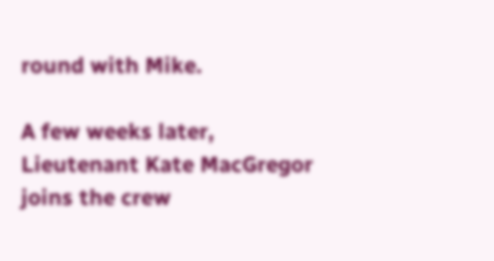round with Mike.

A few weeks later, Lieutenant Kate MacGregor joins the crew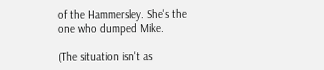of the Hammersley. She's the one who dumped Mike.

(The situation isn't as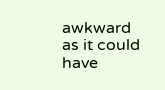awkward as it could have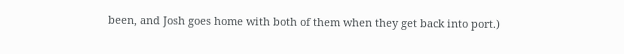been, and Josh goes home with both of them when they get back into port.)